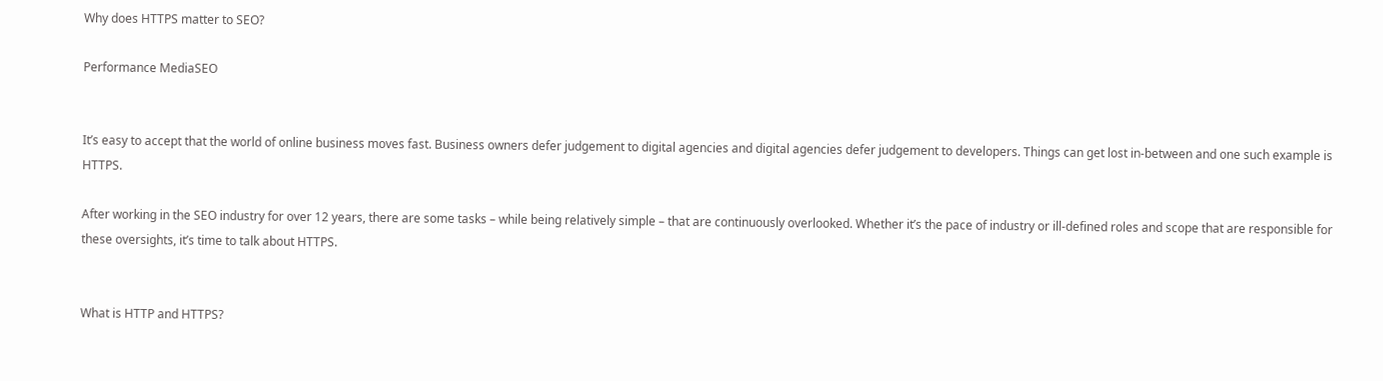Why does HTTPS matter to SEO?

Performance MediaSEO


It’s easy to accept that the world of online business moves fast. Business owners defer judgement to digital agencies and digital agencies defer judgement to developers. Things can get lost in-between and one such example is HTTPS.

After working in the SEO industry for over 12 years, there are some tasks – while being relatively simple – that are continuously overlooked. Whether it’s the pace of industry or ill-defined roles and scope that are responsible for these oversights, it’s time to talk about HTTPS.


What is HTTP and HTTPS?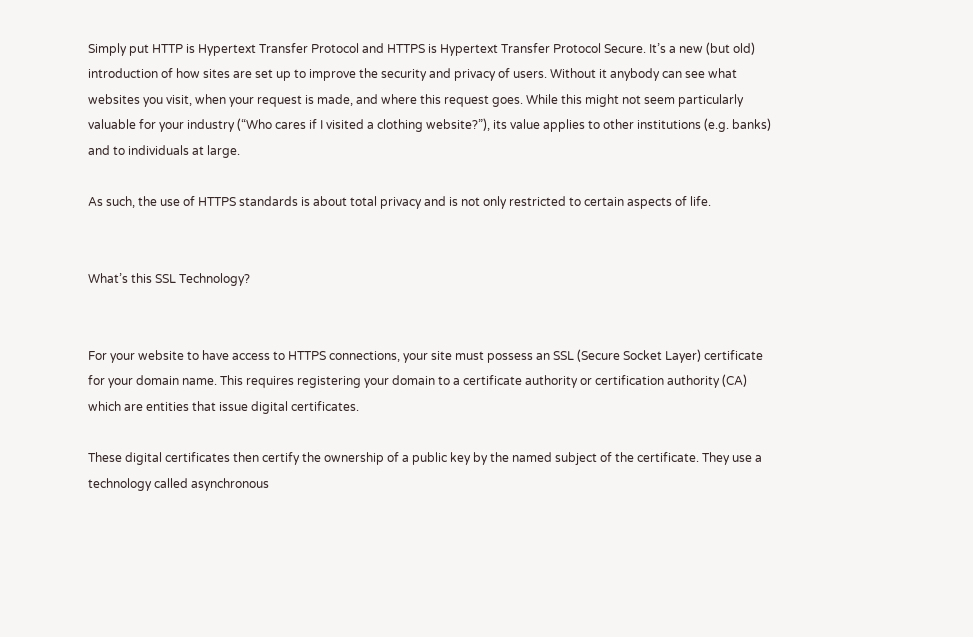Simply put HTTP is Hypertext Transfer Protocol and HTTPS is Hypertext Transfer Protocol Secure. It’s a new (but old) introduction of how sites are set up to improve the security and privacy of users. Without it anybody can see what websites you visit, when your request is made, and where this request goes. While this might not seem particularly valuable for your industry (“Who cares if I visited a clothing website?”), its value applies to other institutions (e.g. banks) and to individuals at large.

As such, the use of HTTPS standards is about total privacy and is not only restricted to certain aspects of life.


What’s this SSL Technology?


For your website to have access to HTTPS connections, your site must possess an SSL (Secure Socket Layer) certificate for your domain name. This requires registering your domain to a certificate authority or certification authority (CA) which are entities that issue digital certificates.

These digital certificates then certify the ownership of a public key by the named subject of the certificate. They use a technology called asynchronous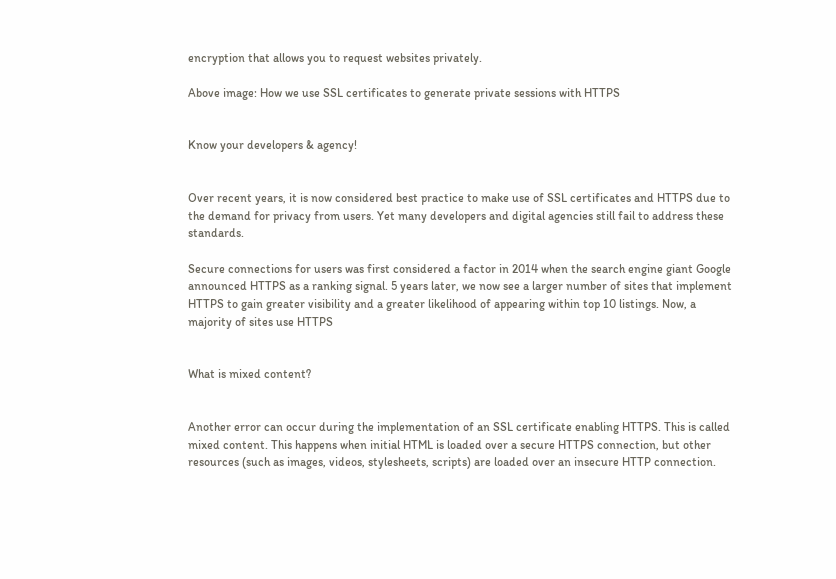encryption that allows you to request websites privately.

Above image: How we use SSL certificates to generate private sessions with HTTPS


Know your developers & agency!


Over recent years, it is now considered best practice to make use of SSL certificates and HTTPS due to the demand for privacy from users. Yet many developers and digital agencies still fail to address these standards.

Secure connections for users was first considered a factor in 2014 when the search engine giant Google announced HTTPS as a ranking signal. 5 years later, we now see a larger number of sites that implement HTTPS to gain greater visibility and a greater likelihood of appearing within top 10 listings. Now, a majority of sites use HTTPS


What is mixed content?


Another error can occur during the implementation of an SSL certificate enabling HTTPS. This is called mixed content. This happens when initial HTML is loaded over a secure HTTPS connection, but other resources (such as images, videos, stylesheets, scripts) are loaded over an insecure HTTP connection.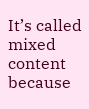It’s called  mixed content because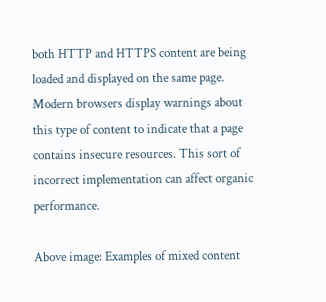both HTTP and HTTPS content are being loaded and displayed on the same page. Modern browsers display warnings about this type of content to indicate that a page contains insecure resources. This sort of incorrect implementation can affect organic performance.

Above image: Examples of mixed content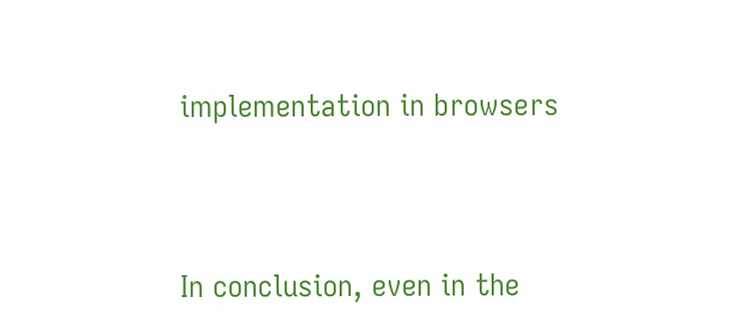implementation in browsers




In conclusion, even in the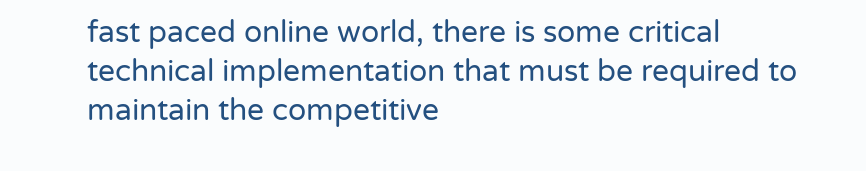fast paced online world, there is some critical technical implementation that must be required to maintain the competitive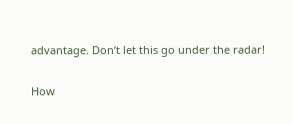advantage. Don’t let this go under the radar!

How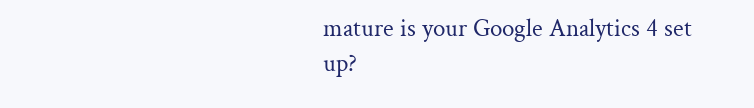mature is your Google Analytics 4 set up?